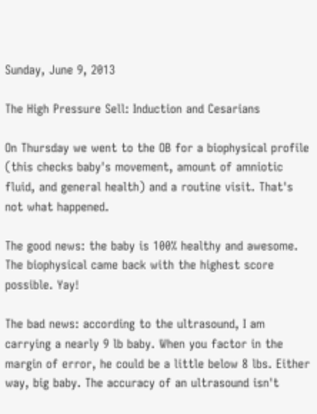Sunday, June 9, 2013

The High Pressure Sell: Induction and Cesarians

On Thursday we went to the OB for a biophysical profile (this checks baby's movement, amount of amniotic fluid, and general health) and a routine visit. That's not what happened.

The good news: the baby is 100% healthy and awesome. The biophysical came back with the highest score possible. Yay!

The bad news: according to the ultrasound, I am carrying a nearly 9 lb baby. When you factor in the margin of error, he could be a little below 8 lbs. Either way, big baby. The accuracy of an ultrasound isn't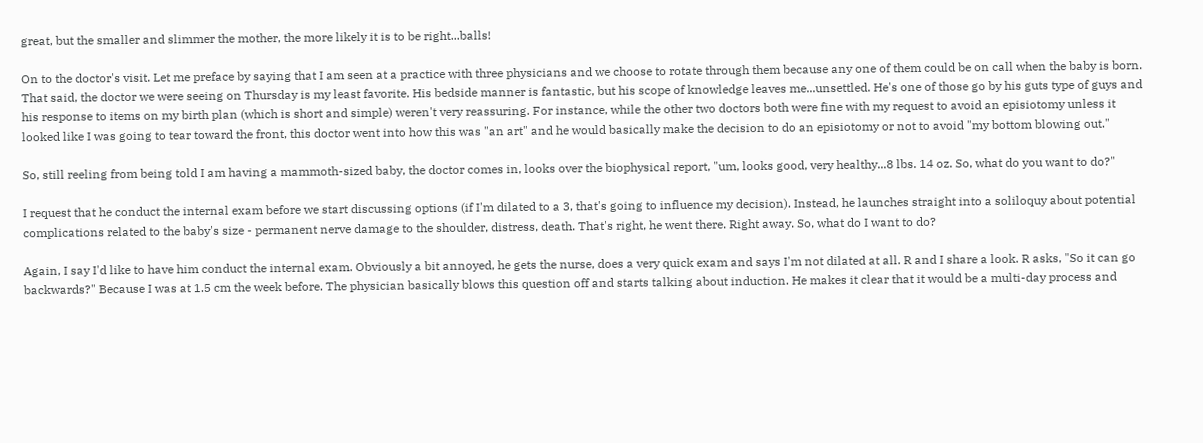great, but the smaller and slimmer the mother, the more likely it is to be right...balls!

On to the doctor's visit. Let me preface by saying that I am seen at a practice with three physicians and we choose to rotate through them because any one of them could be on call when the baby is born. That said, the doctor we were seeing on Thursday is my least favorite. His bedside manner is fantastic, but his scope of knowledge leaves me...unsettled. He's one of those go by his guts type of guys and his response to items on my birth plan (which is short and simple) weren't very reassuring. For instance, while the other two doctors both were fine with my request to avoid an episiotomy unless it looked like I was going to tear toward the front, this doctor went into how this was "an art" and he would basically make the decision to do an episiotomy or not to avoid "my bottom blowing out."

So, still reeling from being told I am having a mammoth-sized baby, the doctor comes in, looks over the biophysical report, "um, looks good, very healthy...8 lbs. 14 oz. So, what do you want to do?"

I request that he conduct the internal exam before we start discussing options (if I'm dilated to a 3, that's going to influence my decision). Instead, he launches straight into a soliloquy about potential complications related to the baby's size - permanent nerve damage to the shoulder, distress, death. That's right, he went there. Right away. So, what do I want to do?

Again, I say I'd like to have him conduct the internal exam. Obviously a bit annoyed, he gets the nurse, does a very quick exam and says I'm not dilated at all. R and I share a look. R asks, "So it can go backwards?" Because I was at 1.5 cm the week before. The physician basically blows this question off and starts talking about induction. He makes it clear that it would be a multi-day process and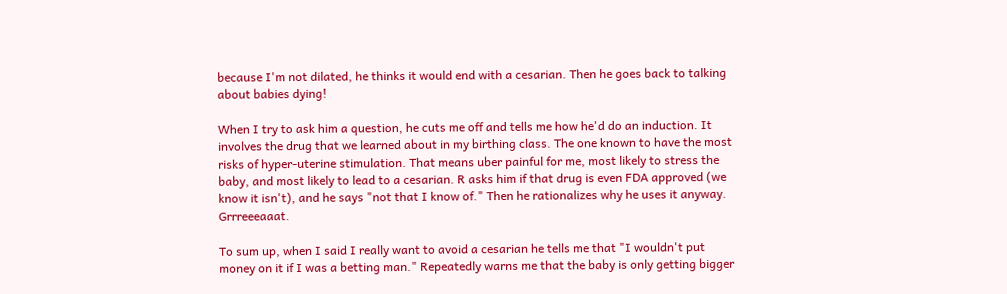because I'm not dilated, he thinks it would end with a cesarian. Then he goes back to talking about babies dying!

When I try to ask him a question, he cuts me off and tells me how he'd do an induction. It involves the drug that we learned about in my birthing class. The one known to have the most risks of hyper-uterine stimulation. That means uber painful for me, most likely to stress the baby, and most likely to lead to a cesarian. R asks him if that drug is even FDA approved (we know it isn't), and he says "not that I know of." Then he rationalizes why he uses it anyway. Grrreeeaaat.

To sum up, when I said I really want to avoid a cesarian he tells me that "I wouldn't put money on it if I was a betting man." Repeatedly warns me that the baby is only getting bigger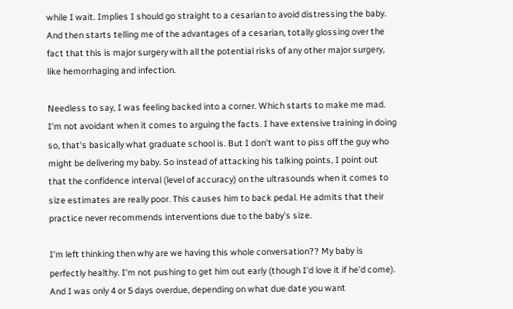while I wait. Implies I should go straight to a cesarian to avoid distressing the baby. And then starts telling me of the advantages of a cesarian, totally glossing over the fact that this is major surgery with all the potential risks of any other major surgery, like hemorrhaging and infection.

Needless to say, I was feeling backed into a corner. Which starts to make me mad. I'm not avoidant when it comes to arguing the facts. I have extensive training in doing so, that's basically what graduate school is. But I don't want to piss off the guy who might be delivering my baby. So instead of attacking his talking points, I point out that the confidence interval (level of accuracy) on the ultrasounds when it comes to size estimates are really poor. This causes him to back pedal. He admits that their practice never recommends interventions due to the baby's size.

I'm left thinking then why are we having this whole conversation?? My baby is perfectly healthy. I'm not pushing to get him out early (though I'd love it if he'd come). And I was only 4 or 5 days overdue, depending on what due date you want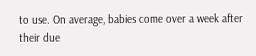to use. On average, babies come over a week after their due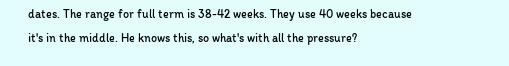dates. The range for full term is 38-42 weeks. They use 40 weeks because it's in the middle. He knows this, so what's with all the pressure?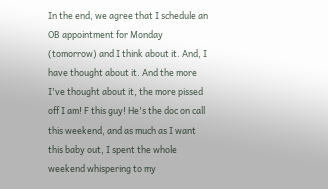In the end, we agree that I schedule an OB appointment for Monday (tomorrow) and I think about it. And, I have thought about it. And the more I've thought about it, the more pissed off I am! F this guy! He's the doc on call this weekend, and as much as I want this baby out, I spent the whole weekend whispering to my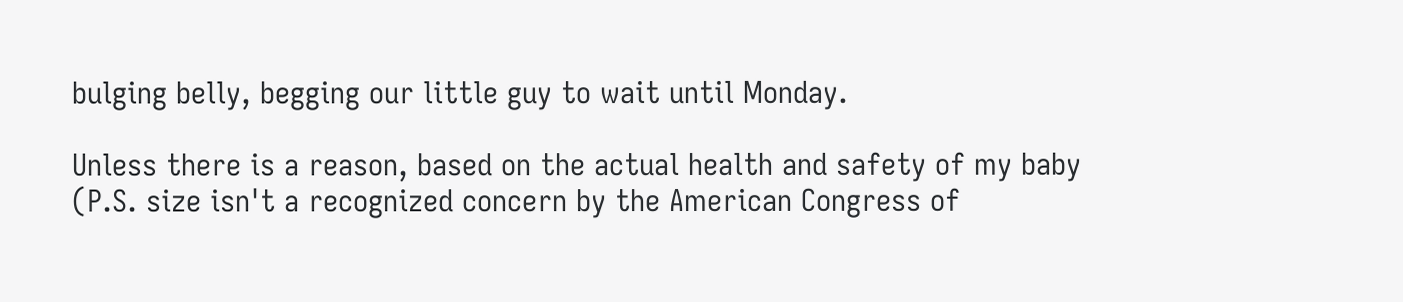bulging belly, begging our little guy to wait until Monday.

Unless there is a reason, based on the actual health and safety of my baby (P.S. size isn't a recognized concern by the American Congress of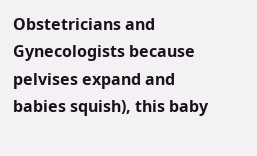Obstetricians and Gynecologists because pelvises expand and babies squish), this baby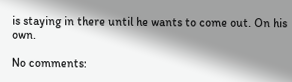is staying in there until he wants to come out. On his own.

No comments: